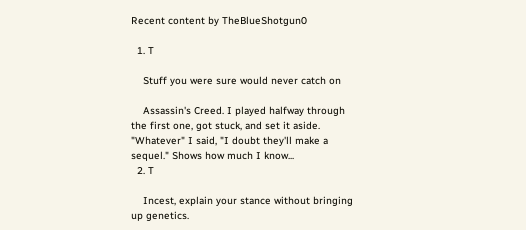Recent content by TheBlueShotgun0

  1. T

    Stuff you were sure would never catch on

    Assassin's Creed. I played halfway through the first one, got stuck, and set it aside. "Whatever" I said, "I doubt they'll make a sequel." Shows how much I know...
  2. T

    Incest, explain your stance without bringing up genetics.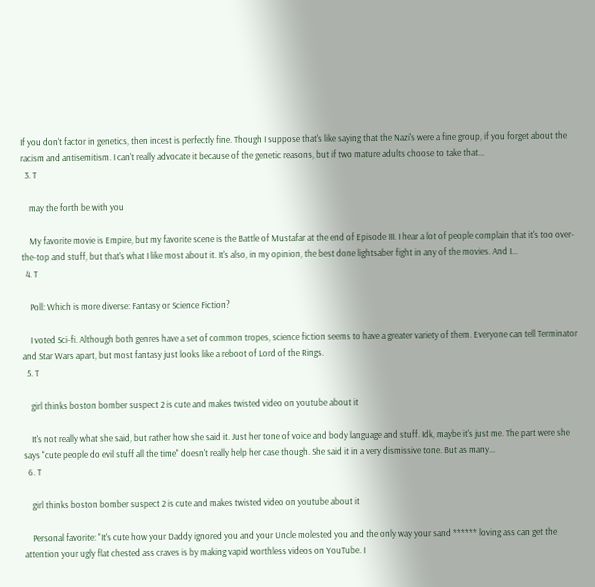If you don't factor in genetics, then incest is perfectly fine. Though I suppose that's like saying that the Nazi's were a fine group, if you forget about the racism and antisemitism. I can't really advocate it because of the genetic reasons, but if two mature adults choose to take that...
  3. T

    may the forth be with you

    My favorite movie is Empire, but my favorite scene is the Battle of Mustafar at the end of Episode III. I hear a lot of people complain that it's too over-the-top and stuff, but that's what I like most about it. It's also, in my opinion, the best done lightsaber fight in any of the movies. And I...
  4. T

    Poll: Which is more diverse: Fantasy or Science Fiction?

    I voted Sci-fi. Although both genres have a set of common tropes, science fiction seems to have a greater variety of them. Everyone can tell Terminator and Star Wars apart, but most fantasy just looks like a reboot of Lord of the Rings.
  5. T

    girl thinks boston bomber suspect 2 is cute and makes twisted video on youtube about it

    It's not really what she said, but rather how she said it. Just her tone of voice and body language and stuff. Idk, maybe it's just me. The part were she says "cute people do evil stuff all the time" doesn't really help her case though. She said it in a very dismissive tone. But as many...
  6. T

    girl thinks boston bomber suspect 2 is cute and makes twisted video on youtube about it

    Personal favorite: "It's cute how your Daddy ignored you and your Uncle molested you and the only way your sand ****** loving ass can get the attention your ugly flat chested ass craves is by making vapid worthless videos on YouTube. I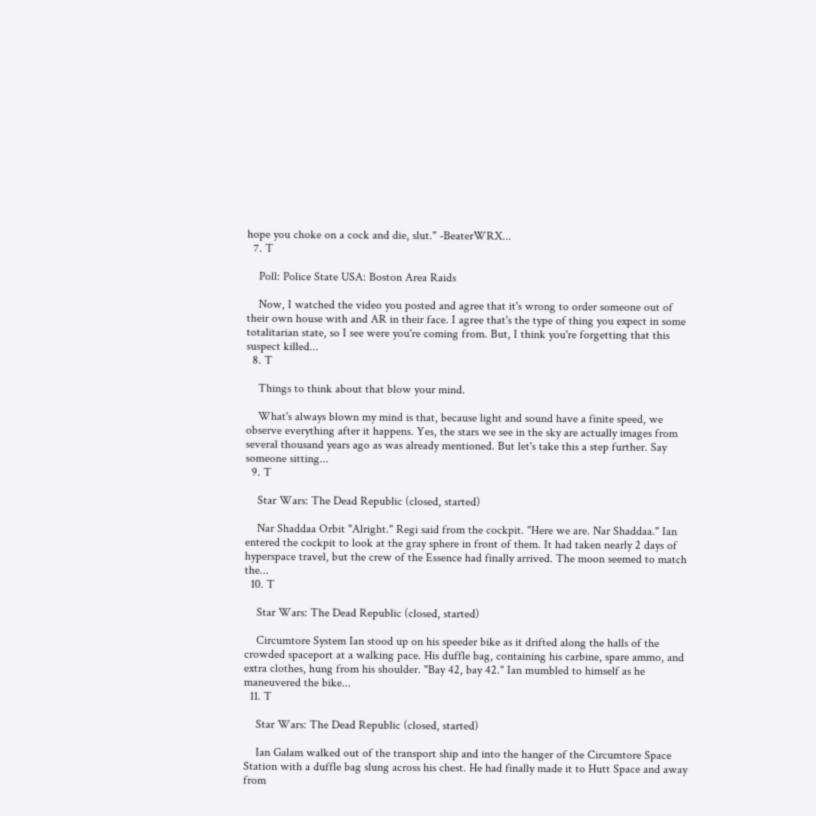hope you choke on a cock and die, slut." -BeaterWRX...
  7. T

    Poll: Police State USA: Boston Area Raids

    Now, I watched the video you posted and agree that it's wrong to order someone out of their own house with and AR in their face. I agree that's the type of thing you expect in some totalitarian state, so I see were you're coming from. But, I think you're forgetting that this suspect killed...
  8. T

    Things to think about that blow your mind.

    What's always blown my mind is that, because light and sound have a finite speed, we observe everything after it happens. Yes, the stars we see in the sky are actually images from several thousand years ago as was already mentioned. But let's take this a step further. Say someone sitting...
  9. T

    Star Wars: The Dead Republic (closed, started)

    Nar Shaddaa Orbit "Alright." Regi said from the cockpit. "Here we are. Nar Shaddaa." Ian entered the cockpit to look at the gray sphere in front of them. It had taken nearly 2 days of hyperspace travel, but the crew of the Essence had finally arrived. The moon seemed to match the...
  10. T

    Star Wars: The Dead Republic (closed, started)

    Circumtore System Ian stood up on his speeder bike as it drifted along the halls of the crowded spaceport at a walking pace. His duffle bag, containing his carbine, spare ammo, and extra clothes, hung from his shoulder. "Bay 42, bay 42." Ian mumbled to himself as he maneuvered the bike...
  11. T

    Star Wars: The Dead Republic (closed, started)

    Ian Galam walked out of the transport ship and into the hanger of the Circumtore Space Station with a duffle bag slung across his chest. He had finally made it to Hutt Space and away from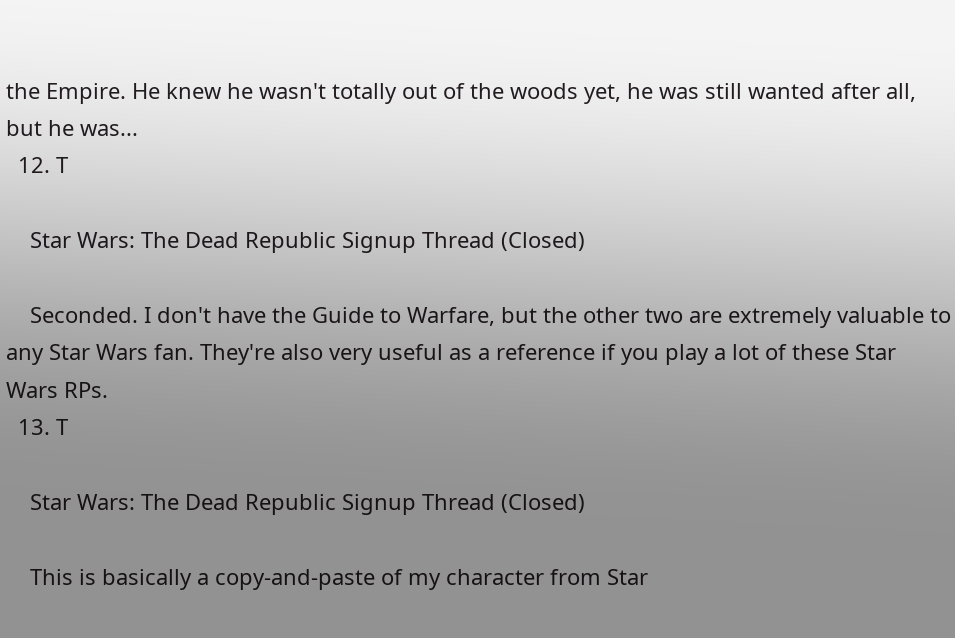the Empire. He knew he wasn't totally out of the woods yet, he was still wanted after all, but he was...
  12. T

    Star Wars: The Dead Republic Signup Thread (Closed)

    Seconded. I don't have the Guide to Warfare, but the other two are extremely valuable to any Star Wars fan. They're also very useful as a reference if you play a lot of these Star Wars RPs.
  13. T

    Star Wars: The Dead Republic Signup Thread (Closed)

    This is basically a copy-and-paste of my character from Star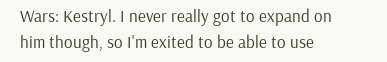Wars: Kestryl. I never really got to expand on him though, so I'm exited to be able to use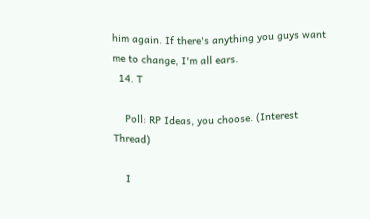him again. If there's anything you guys want me to change, I'm all ears.
  14. T

    Poll: RP Ideas, you choose. (Interest Thread)

    I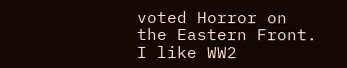voted Horror on the Eastern Front. I like WW2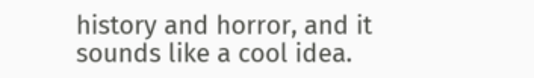history and horror, and it sounds like a cool idea.